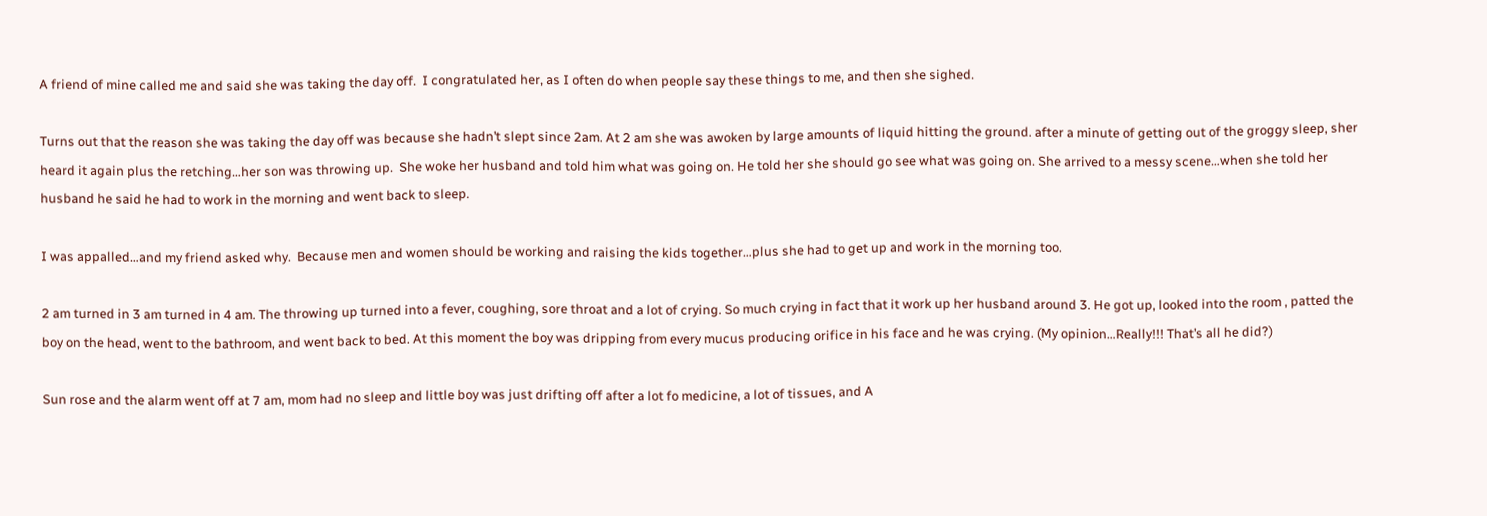A friend of mine called me and said she was taking the day off.  I congratulated her, as I often do when people say these things to me, and then she sighed.

Turns out that the reason she was taking the day off was because she hadn’t slept since 2am. At 2 am she was awoken by large amounts of liquid hitting the ground. after a minute of getting out of the groggy sleep, sher heard it again plus the retching…her son was throwing up.  She woke her husband and told him what was going on. He told her she should go see what was going on. She arrived to a messy scene…when she told her husband he said he had to work in the morning and went back to sleep.

I was appalled…and my friend asked why.  Because men and women should be working and raising the kids together…plus she had to get up and work in the morning too.

2 am turned in 3 am turned in 4 am. The throwing up turned into a fever, coughing, sore throat and a lot of crying. So much crying in fact that it work up her husband around 3. He got up, looked into the room , patted the boy on the head, went to the bathroom, and went back to bed. At this moment the boy was dripping from every mucus producing orifice in his face and he was crying. (My opinion…Really!!! That’s all he did?)

Sun rose and the alarm went off at 7 am, mom had no sleep and little boy was just drifting off after a lot fo medicine, a lot of tissues, and A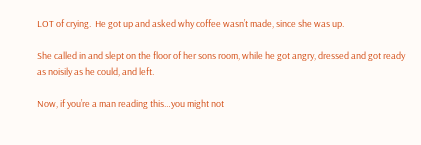LOT of crying.  He got up and asked why coffee wasn’t made, since she was up.

She called in and slept on the floor of her sons room, while he got angry, dressed and got ready as noisily as he could, and left.

Now, if you’re a man reading this…you might not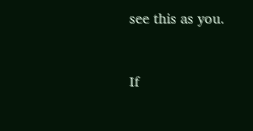see this as you.


If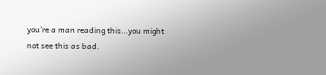you’re a man reading this…you might not see this as bad.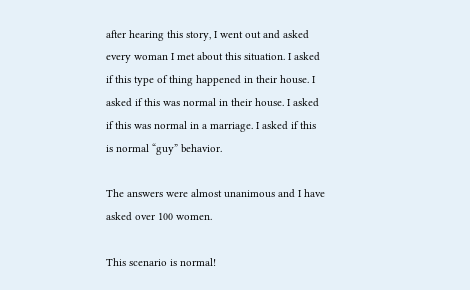after hearing this story, I went out and asked every woman I met about this situation. I asked if this type of thing happened in their house. I asked if this was normal in their house. I asked if this was normal in a marriage. I asked if this is normal “guy” behavior.

The answers were almost unanimous and I have asked over 100 women.

This scenario is normal!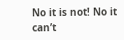No it is not! No it can’t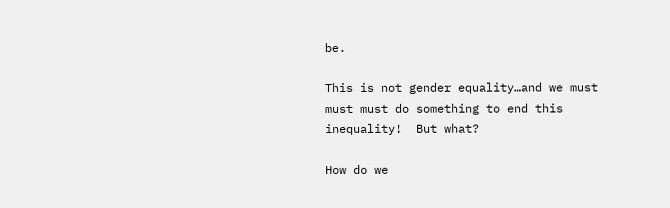be.

This is not gender equality…and we must must must do something to end this inequality!  But what?

How do we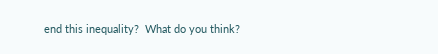end this inequality?  What do you think?